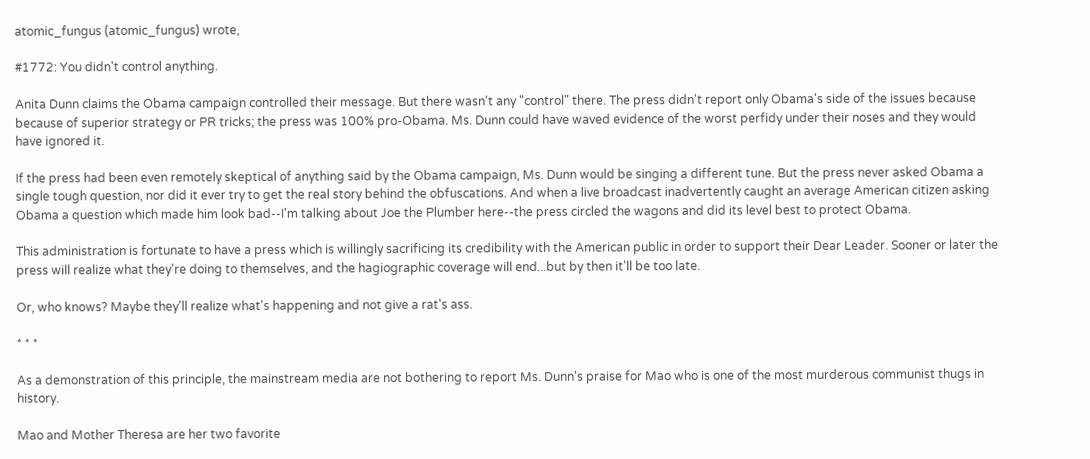atomic_fungus (atomic_fungus) wrote,

#1772: You didn't control anything.

Anita Dunn claims the Obama campaign controlled their message. But there wasn't any "control" there. The press didn't report only Obama's side of the issues because because of superior strategy or PR tricks; the press was 100% pro-Obama. Ms. Dunn could have waved evidence of the worst perfidy under their noses and they would have ignored it.

If the press had been even remotely skeptical of anything said by the Obama campaign, Ms. Dunn would be singing a different tune. But the press never asked Obama a single tough question, nor did it ever try to get the real story behind the obfuscations. And when a live broadcast inadvertently caught an average American citizen asking Obama a question which made him look bad--I'm talking about Joe the Plumber here--the press circled the wagons and did its level best to protect Obama.

This administration is fortunate to have a press which is willingly sacrificing its credibility with the American public in order to support their Dear Leader. Sooner or later the press will realize what they're doing to themselves, and the hagiographic coverage will end...but by then it'll be too late.

Or, who knows? Maybe they'll realize what's happening and not give a rat's ass.

* * *

As a demonstration of this principle, the mainstream media are not bothering to report Ms. Dunn's praise for Mao who is one of the most murderous communist thugs in history.

Mao and Mother Theresa are her two favorite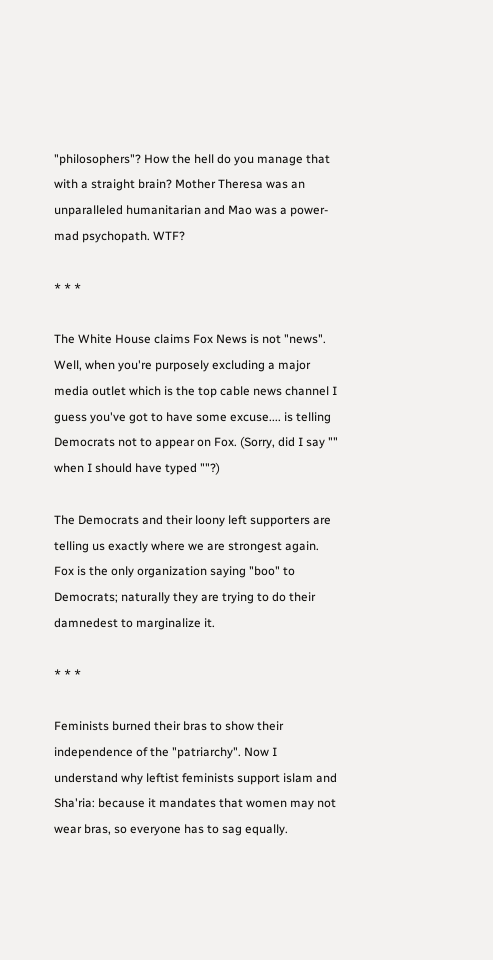"philosophers"? How the hell do you manage that with a straight brain? Mother Theresa was an unparalleled humanitarian and Mao was a power-mad psychopath. WTF?

* * *

The White House claims Fox News is not "news". Well, when you're purposely excluding a major media outlet which is the top cable news channel I guess you've got to have some excuse.... is telling Democrats not to appear on Fox. (Sorry, did I say "" when I should have typed ""?)

The Democrats and their loony left supporters are telling us exactly where we are strongest again. Fox is the only organization saying "boo" to Democrats; naturally they are trying to do their damnedest to marginalize it.

* * *

Feminists burned their bras to show their independence of the "patriarchy". Now I understand why leftist feminists support islam and Sha'ria: because it mandates that women may not wear bras, so everyone has to sag equally.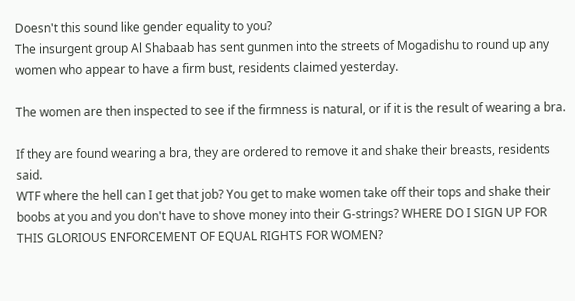Doesn't this sound like gender equality to you?
The insurgent group Al Shabaab has sent gunmen into the streets of Mogadishu to round up any women who appear to have a firm bust, residents claimed yesterday.

The women are then inspected to see if the firmness is natural, or if it is the result of wearing a bra.

If they are found wearing a bra, they are ordered to remove it and shake their breasts, residents said.
WTF where the hell can I get that job? You get to make women take off their tops and shake their boobs at you and you don't have to shove money into their G-strings? WHERE DO I SIGN UP FOR THIS GLORIOUS ENFORCEMENT OF EQUAL RIGHTS FOR WOMEN?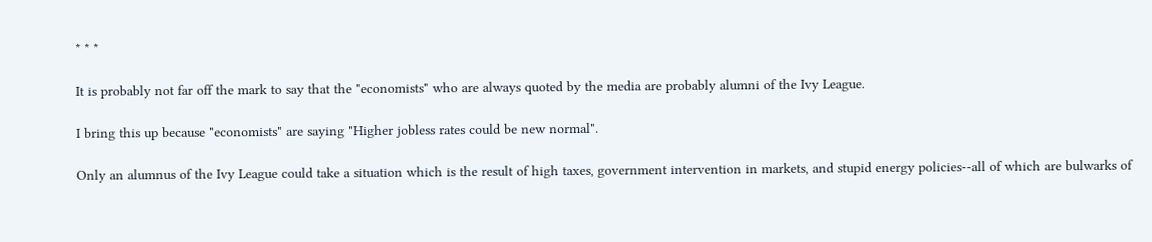* * *

It is probably not far off the mark to say that the "economists" who are always quoted by the media are probably alumni of the Ivy League.

I bring this up because "economists" are saying "Higher jobless rates could be new normal".

Only an alumnus of the Ivy League could take a situation which is the result of high taxes, government intervention in markets, and stupid energy policies--all of which are bulwarks of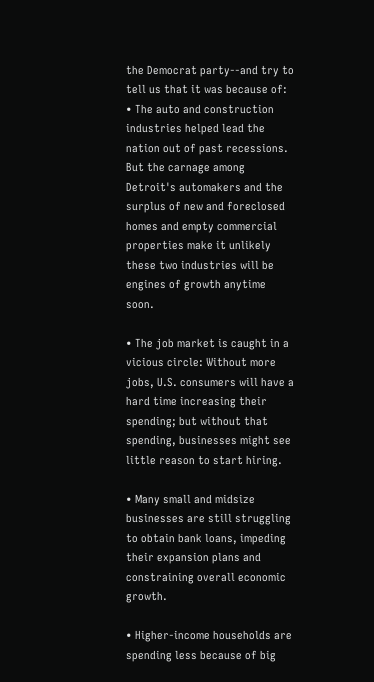the Democrat party--and try to tell us that it was because of:
• The auto and construction industries helped lead the nation out of past recessions. But the carnage among Detroit's automakers and the surplus of new and foreclosed homes and empty commercial properties make it unlikely these two industries will be engines of growth anytime soon.

• The job market is caught in a vicious circle: Without more jobs, U.S. consumers will have a hard time increasing their spending; but without that spending, businesses might see little reason to start hiring.

• Many small and midsize businesses are still struggling to obtain bank loans, impeding their expansion plans and constraining overall economic growth.

• Higher-income households are spending less because of big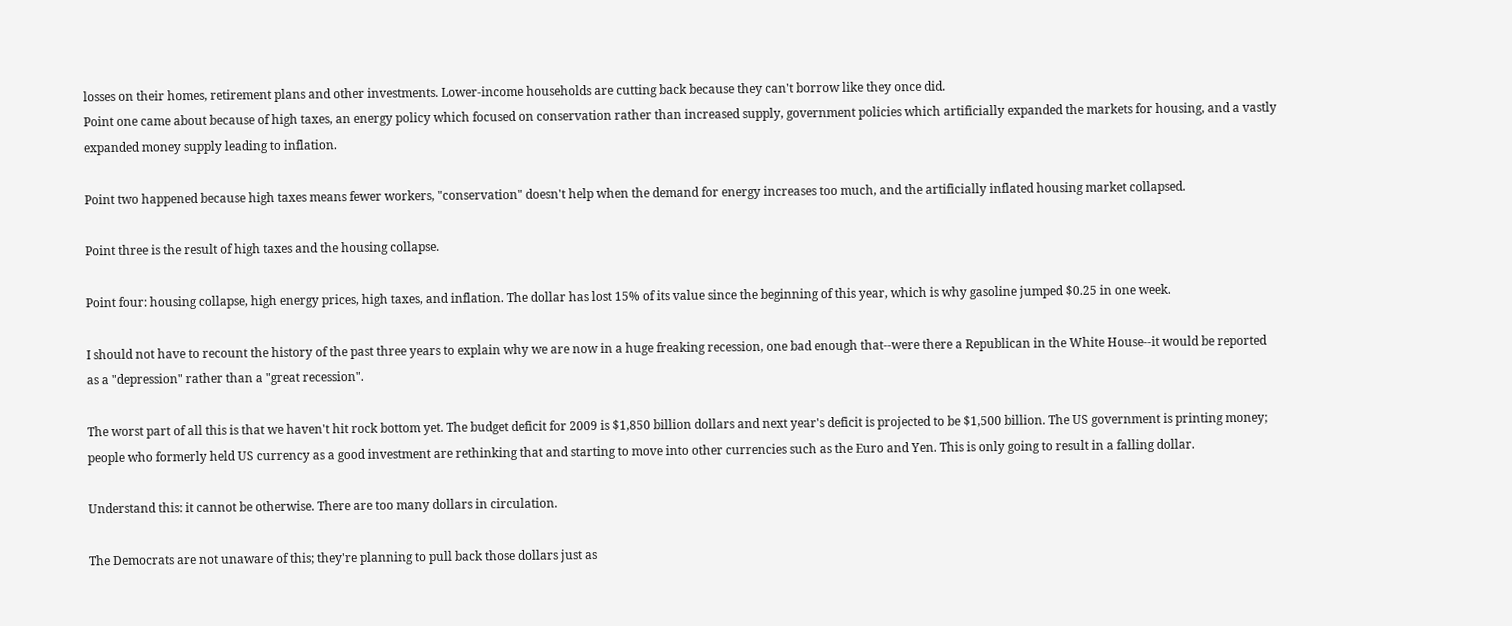losses on their homes, retirement plans and other investments. Lower-income households are cutting back because they can't borrow like they once did.
Point one came about because of high taxes, an energy policy which focused on conservation rather than increased supply, government policies which artificially expanded the markets for housing, and a vastly expanded money supply leading to inflation.

Point two happened because high taxes means fewer workers, "conservation" doesn't help when the demand for energy increases too much, and the artificially inflated housing market collapsed.

Point three is the result of high taxes and the housing collapse.

Point four: housing collapse, high energy prices, high taxes, and inflation. The dollar has lost 15% of its value since the beginning of this year, which is why gasoline jumped $0.25 in one week.

I should not have to recount the history of the past three years to explain why we are now in a huge freaking recession, one bad enough that--were there a Republican in the White House--it would be reported as a "depression" rather than a "great recession".

The worst part of all this is that we haven't hit rock bottom yet. The budget deficit for 2009 is $1,850 billion dollars and next year's deficit is projected to be $1,500 billion. The US government is printing money; people who formerly held US currency as a good investment are rethinking that and starting to move into other currencies such as the Euro and Yen. This is only going to result in a falling dollar.

Understand this: it cannot be otherwise. There are too many dollars in circulation.

The Democrats are not unaware of this; they're planning to pull back those dollars just as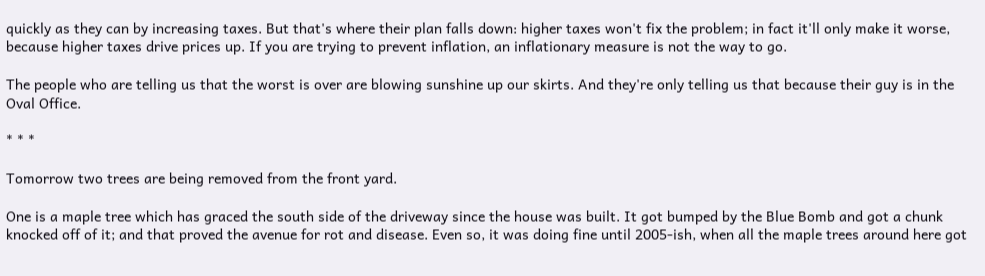quickly as they can by increasing taxes. But that's where their plan falls down: higher taxes won't fix the problem; in fact it'll only make it worse, because higher taxes drive prices up. If you are trying to prevent inflation, an inflationary measure is not the way to go.

The people who are telling us that the worst is over are blowing sunshine up our skirts. And they're only telling us that because their guy is in the Oval Office.

* * *

Tomorrow two trees are being removed from the front yard.

One is a maple tree which has graced the south side of the driveway since the house was built. It got bumped by the Blue Bomb and got a chunk knocked off of it; and that proved the avenue for rot and disease. Even so, it was doing fine until 2005-ish, when all the maple trees around here got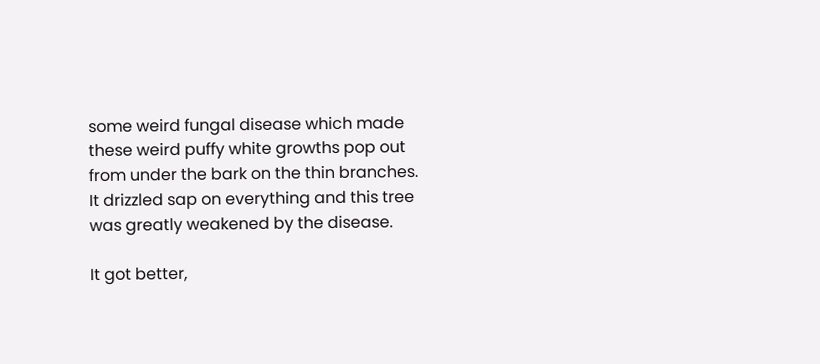some weird fungal disease which made these weird puffy white growths pop out from under the bark on the thin branches. It drizzled sap on everything and this tree was greatly weakened by the disease.

It got better,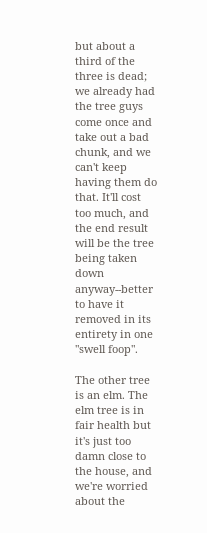but about a third of the three is dead; we already had the tree guys come once and take out a bad chunk, and we can't keep having them do that. It'll cost too much, and the end result will be the tree being taken down anyway--better to have it removed in its entirety in one "swell foop".

The other tree is an elm. The elm tree is in fair health but it's just too damn close to the house, and we're worried about the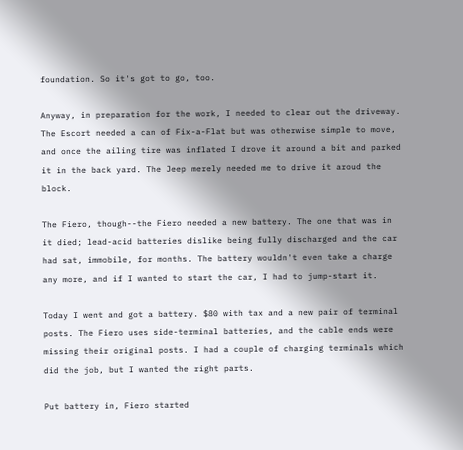foundation. So it's got to go, too.

Anyway, in preparation for the work, I needed to clear out the driveway. The Escort needed a can of Fix-a-Flat but was otherwise simple to move, and once the ailing tire was inflated I drove it around a bit and parked it in the back yard. The Jeep merely needed me to drive it aroud the block.

The Fiero, though--the Fiero needed a new battery. The one that was in it died; lead-acid batteries dislike being fully discharged and the car had sat, immobile, for months. The battery wouldn't even take a charge any more, and if I wanted to start the car, I had to jump-start it.

Today I went and got a battery. $80 with tax and a new pair of terminal posts. The Fiero uses side-terminal batteries, and the cable ends were missing their original posts. I had a couple of charging terminals which did the job, but I wanted the right parts.

Put battery in, Fiero started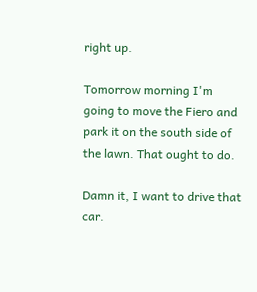right up.

Tomorrow morning I'm going to move the Fiero and park it on the south side of the lawn. That ought to do.

Damn it, I want to drive that car.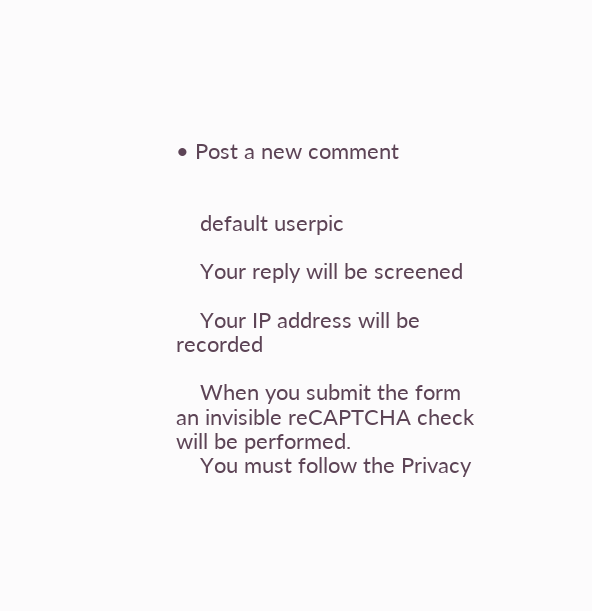• Post a new comment


    default userpic

    Your reply will be screened

    Your IP address will be recorded

    When you submit the form an invisible reCAPTCHA check will be performed.
    You must follow the Privacy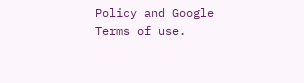Policy and Google Terms of use.